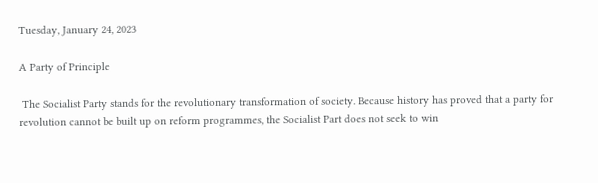Tuesday, January 24, 2023

A Party of Principle

 The Socialist Party stands for the revolutionary transformation of society. Because history has proved that a party for revolution cannot be built up on reform programmes, the Socialist Part does not seek to win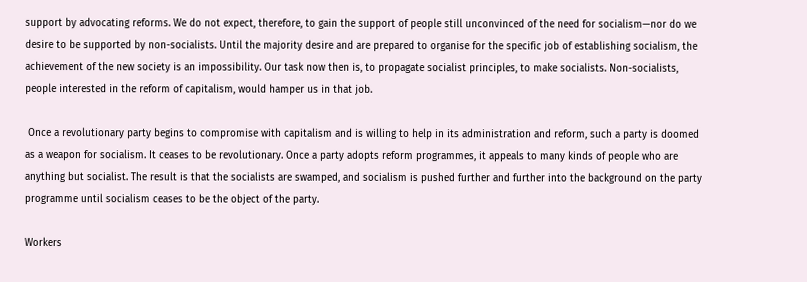support by advocating reforms. We do not expect, therefore, to gain the support of people still unconvinced of the need for socialism—nor do we desire to be supported by non-socialists. Until the majority desire and are prepared to organise for the specific job of establishing socialism, the achievement of the new society is an impossibility. Our task now then is, to propagate socialist principles, to make socialists. Non-socialists, people interested in the reform of capitalism, would hamper us in that job.

 Once a revolutionary party begins to compromise with capitalism and is willing to help in its administration and reform, such a party is doomed as a weapon for socialism. It ceases to be revolutionary. Once a party adopts reform programmes, it appeals to many kinds of people who are anything but socialist. The result is that the socialists are swamped, and socialism is pushed further and further into the background on the party programme until socialism ceases to be the object of the party.

Workers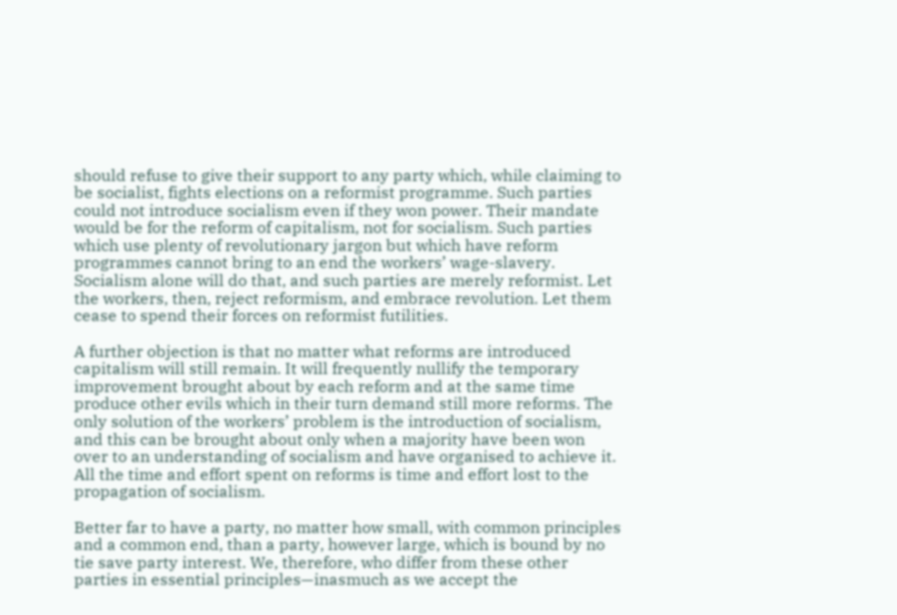should refuse to give their support to any party which, while claiming to be socialist, fights elections on a reformist programme. Such parties could not introduce socialism even if they won power. Their mandate would be for the reform of capitalism, not for socialism. Such parties which use plenty of revolutionary jargon but which have reform programmes cannot bring to an end the workers’ wage-slavery. Socialism alone will do that, and such parties are merely reformist. Let the workers, then, reject reformism, and embrace revolution. Let them cease to spend their forces on reformist futilities.

A further objection is that no matter what reforms are introduced capitalism will still remain. It will frequently nullify the temporary improvement brought about by each reform and at the same time produce other evils which in their turn demand still more reforms. The only solution of the workers’ problem is the introduction of socialism, and this can be brought about only when a majority have been won over to an understanding of socialism and have organised to achieve it. All the time and effort spent on reforms is time and effort lost to the propagation of socialism.

Better far to have a party, no matter how small, with common principles and a common end, than a party, however large, which is bound by no tie save party interest. We, therefore, who differ from these other parties in essential principles—inasmuch as we accept the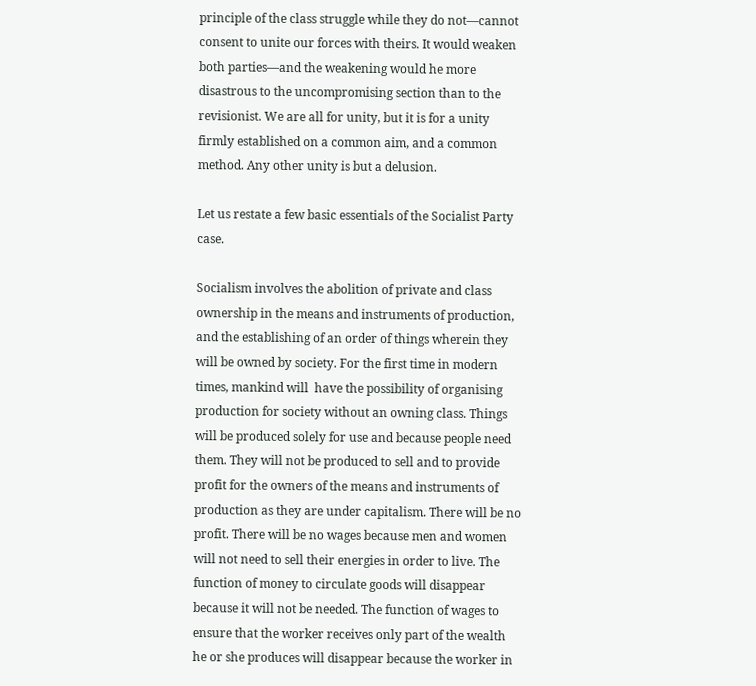principle of the class struggle while they do not—cannot consent to unite our forces with theirs. It would weaken both parties—and the weakening would he more disastrous to the uncompromising section than to the revisionist. We are all for unity, but it is for a unity firmly established on a common aim, and a common method. Any other unity is but a delusion.

Let us restate a few basic essentials of the Socialist Party case.

Socialism involves the abolition of private and class ownership in the means and instruments of production, and the establishing of an order of things wherein they will be owned by society. For the first time in modern times, mankind will  have the possibility of organising production for society without an owning class. Things will be produced solely for use and because people need them. They will not be produced to sell and to provide profit for the owners of the means and instruments of production as they are under capitalism. There will be no profit. There will be no wages because men and women will not need to sell their energies in order to live. The function of money to circulate goods will disappear because it will not be needed. The function of wages to ensure that the worker receives only part of the wealth he or she produces will disappear because the worker in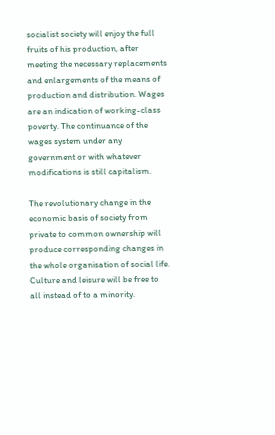socialist society will enjoy the full fruits of his production, after meeting the necessary replacements and enlargements of the means of production and distribution. Wages are an indication of working-class poverty. The continuance of the wages system under any government or with whatever modifications is still capitalism.

The revolutionary change in the economic basis of society from private to common ownership will produce corresponding changes in the whole organisation of social life. Culture and leisure will be free to all instead of to a minority.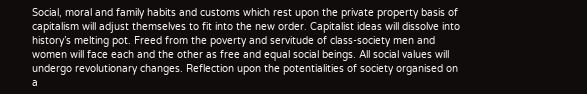Social, moral and family habits and customs which rest upon the private property basis of capitalism will adjust themselves to fit into the new order. Capitalist ideas will dissolve into history’s melting pot. Freed from the poverty and servitude of class-society men and women will face each and the other as free and equal social beings. All social values will undergo revolutionary changes. Reflection upon the potentialities of society organised on a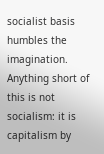socialist basis humbles the imagination. Anything short of this is not socialism: it is capitalism by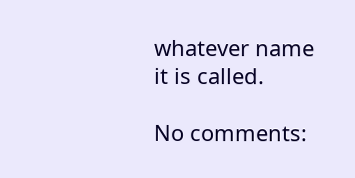whatever name it is called.

No comments: